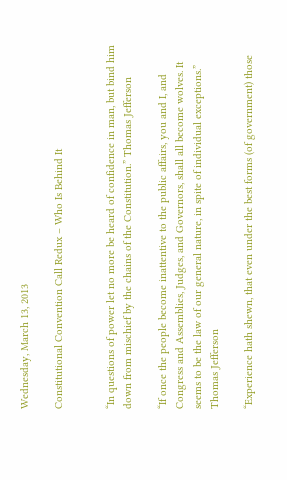Wednesday, March 13, 2013

Constitutional Convention Call Redux – Who Is Behind It


“In questions of power let no more be heard of confidence in man, but bind him down from mischief by the chains of the Constitution.” Thomas Jefferson

“If once the people become inattentive to the public affairs, you and I, and Congress and Assemblies, Judges, and Governors, shall all become wolves. It seems to be the law of our general nature, in spite of individual exceptions.” Thomas Jefferson

“Experience hath shewn, that even under the best forms (of government) those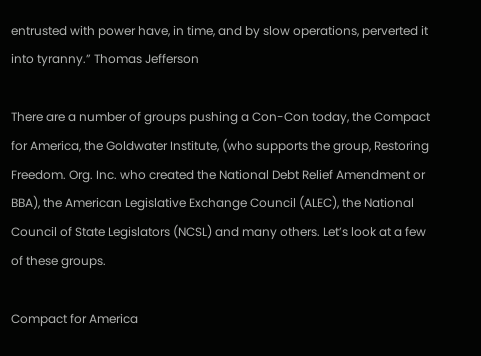entrusted with power have, in time, and by slow operations, perverted it into tyranny.” Thomas Jefferson

There are a number of groups pushing a Con-Con today, the Compact for America, the Goldwater Institute, (who supports the group, Restoring Freedom. Org. Inc. who created the National Debt Relief Amendment or BBA), the American Legislative Exchange Council (ALEC), the National Council of State Legislators (NCSL) and many others. Let’s look at a few of these groups.

Compact for America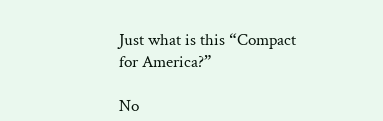Just what is this “Compact for America?”

No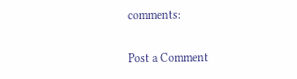comments:

Post a Comment